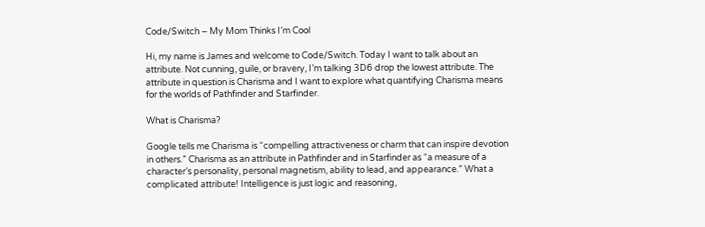Code/Switch – My Mom Thinks I’m Cool

Hi, my name is James and welcome to Code/Switch. Today I want to talk about an attribute. Not cunning, guile, or bravery, I’m talking 3D6 drop the lowest attribute. The attribute in question is Charisma and I want to explore what quantifying Charisma means for the worlds of Pathfinder and Starfinder.

What is Charisma?

Google tells me Charisma is “compelling attractiveness or charm that can inspire devotion in others.” Charisma as an attribute in Pathfinder and in Starfinder as “a measure of a character’s personality, personal magnetism, ability to lead, and appearance.” What a complicated attribute! Intelligence is just logic and reasoning,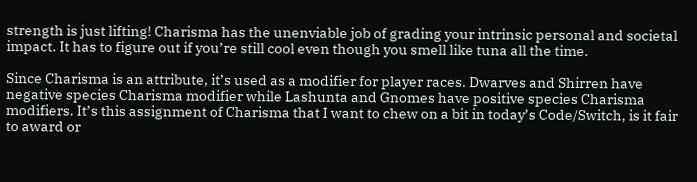strength is just lifting! Charisma has the unenviable job of grading your intrinsic personal and societal impact. It has to figure out if you’re still cool even though you smell like tuna all the time.

Since Charisma is an attribute, it’s used as a modifier for player races. Dwarves and Shirren have negative species Charisma modifier while Lashunta and Gnomes have positive species Charisma modifiers. It’s this assignment of Charisma that I want to chew on a bit in today’s Code/Switch, is it fair to award or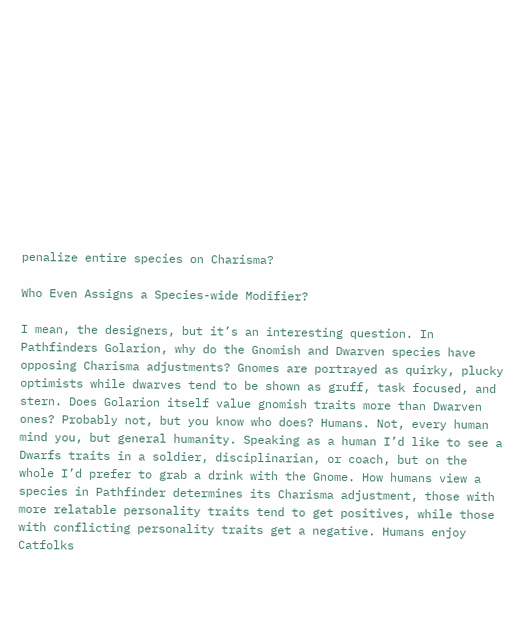penalize entire species on Charisma?

Who Even Assigns a Species-wide Modifier?

I mean, the designers, but it’s an interesting question. In Pathfinders Golarion, why do the Gnomish and Dwarven species have opposing Charisma adjustments? Gnomes are portrayed as quirky, plucky optimists while dwarves tend to be shown as gruff, task focused, and stern. Does Golarion itself value gnomish traits more than Dwarven ones? Probably not, but you know who does? Humans. Not, every human mind you, but general humanity. Speaking as a human I’d like to see a Dwarfs traits in a soldier, disciplinarian, or coach, but on the whole I’d prefer to grab a drink with the Gnome. How humans view a species in Pathfinder determines its Charisma adjustment, those with more relatable personality traits tend to get positives, while those with conflicting personality traits get a negative. Humans enjoy Catfolks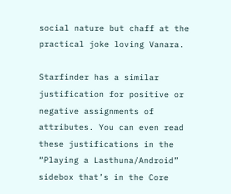social nature but chaff at the practical joke loving Vanara.

Starfinder has a similar justification for positive or negative assignments of attributes. You can even read these justifications in the “Playing a Lasthuna/Android”  sidebox that’s in the Core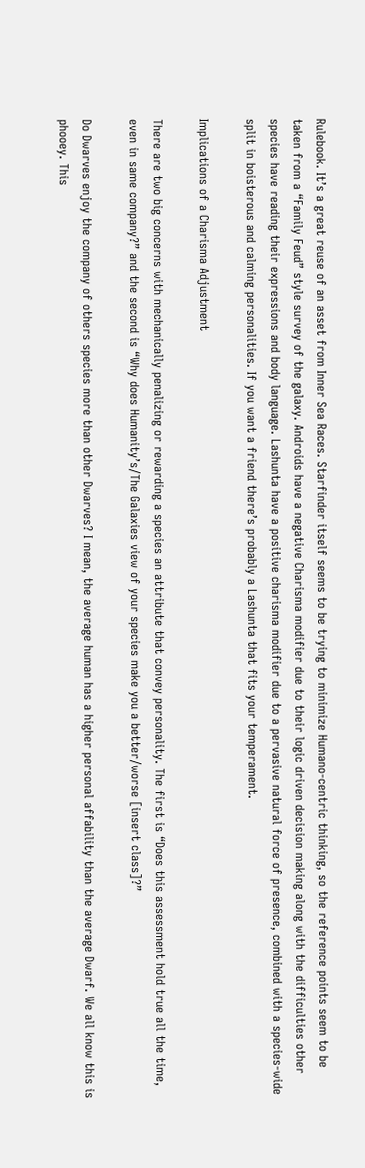Rulebook. It’s a great reuse of an asset from Inner Sea Races. Starfinder itself seems to be trying to minimize Humano-centric thinking, so the reference points seem to be taken from a “Family Feud” style survey of the galaxy. Androids have a negative Charisma modifier due to their logic driven decision making along with the difficulties other species have reading their expressions and body language. Lashunta have a positive charisma modifier due to a pervasive natural force of presence, combined with a species-wide split in boisterous and calming personalities. If you want a friend there’s probably a Lashunta that fits your temperament.

Implications of a Charisma Adjustment

There are two big concerns with mechanically penalizing or rewarding a species an attribute that convey personality. The first is “Does this assessment hold true all the time, even in same company?” and the second is “Why does Humanity’s/The Galaxies view of your species make you a better/worse [insert class]?”

Do Dwarves enjoy the company of others species more than other Dwarves? I mean, the average human has a higher personal affability than the average Dwarf. We all know this is phooey. This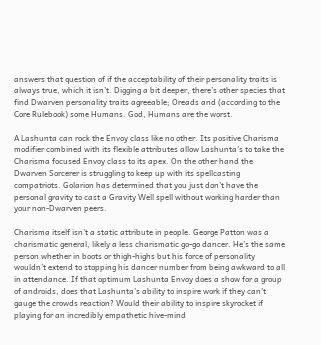answers that question of if the acceptability of their personality traits is always true, which it isn’t. Digging a bit deeper, there’s other species that find Dwarven personality traits agreeable; Oreads and (according to the Core Rulebook) some Humans. God, Humans are the worst.

A Lashunta can rock the Envoy class like no other. Its positive Charisma modifier combined with its flexible attributes allow Lashunta’s to take the Charisma focused Envoy class to its apex. On the other hand the Dwarven Sorcerer is struggling to keep up with its spellcasting compatriots. Golarion has determined that you just don’t have the personal gravity to cast a Gravity Well spell without working harder than your non-Dwarven peers.

Charisma itself isn’t a static attribute in people. George Patton was a charismatic general, likely a less charismatic go-go dancer. He’s the same person whether in boots or thigh-highs but his force of personality wouldn’t extend to stopping his dancer number from being awkward to all in attendance. If that optimum Lashunta Envoy does a show for a group of androids, does that Lashunta’s ability to inspire work if they can’t gauge the crowds reaction? Would their ability to inspire skyrocket if playing for an incredibly empathetic hive-mind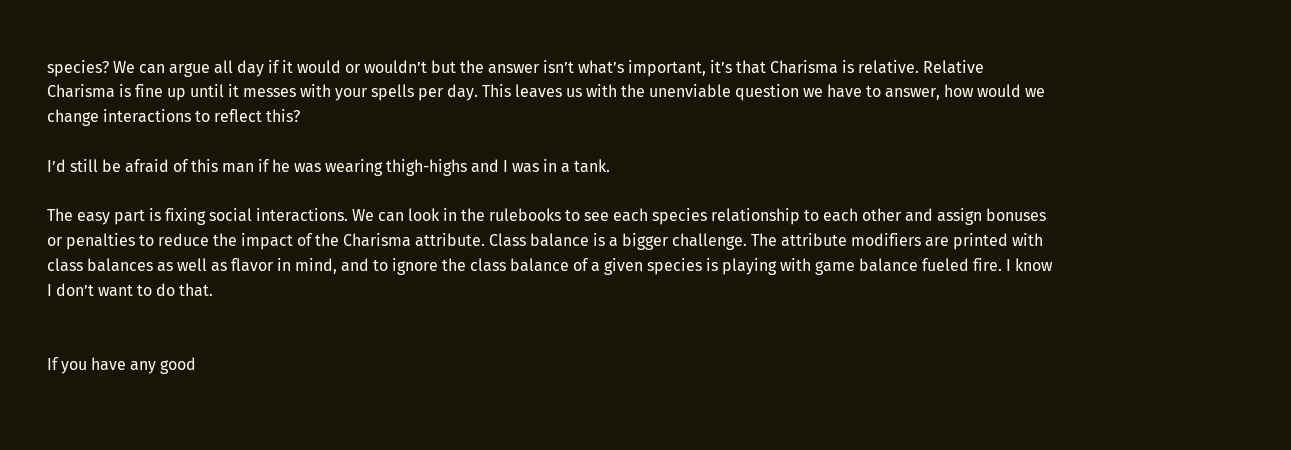species? We can argue all day if it would or wouldn’t but the answer isn’t what’s important, it’s that Charisma is relative. Relative Charisma is fine up until it messes with your spells per day. This leaves us with the unenviable question we have to answer, how would we change interactions to reflect this?

I’d still be afraid of this man if he was wearing thigh-highs and I was in a tank.

The easy part is fixing social interactions. We can look in the rulebooks to see each species relationship to each other and assign bonuses or penalties to reduce the impact of the Charisma attribute. Class balance is a bigger challenge. The attribute modifiers are printed with class balances as well as flavor in mind, and to ignore the class balance of a given species is playing with game balance fueled fire. I know I don’t want to do that.


If you have any good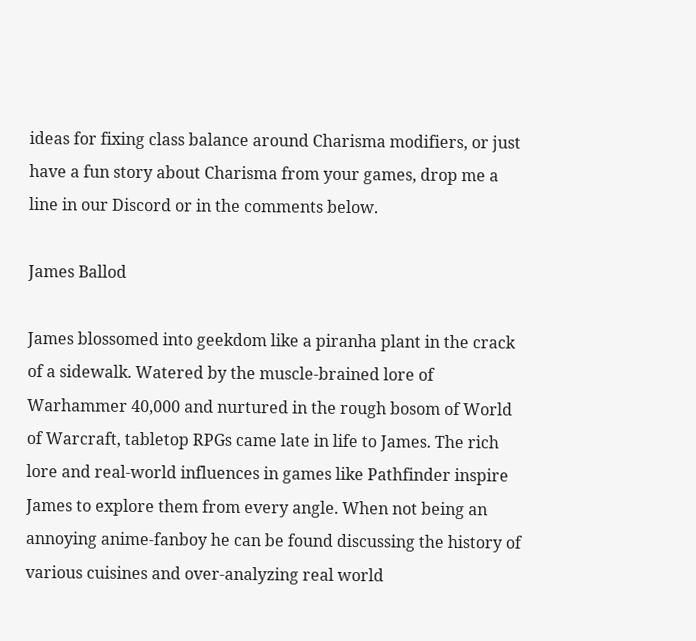ideas for fixing class balance around Charisma modifiers, or just have a fun story about Charisma from your games, drop me a line in our Discord or in the comments below.

James Ballod

James blossomed into geekdom like a piranha plant in the crack of a sidewalk. Watered by the muscle-brained lore of Warhammer 40,000 and nurtured in the rough bosom of World of Warcraft, tabletop RPGs came late in life to James. The rich lore and real-world influences in games like Pathfinder inspire James to explore them from every angle. When not being an annoying anime-fanboy he can be found discussing the history of various cuisines and over-analyzing real world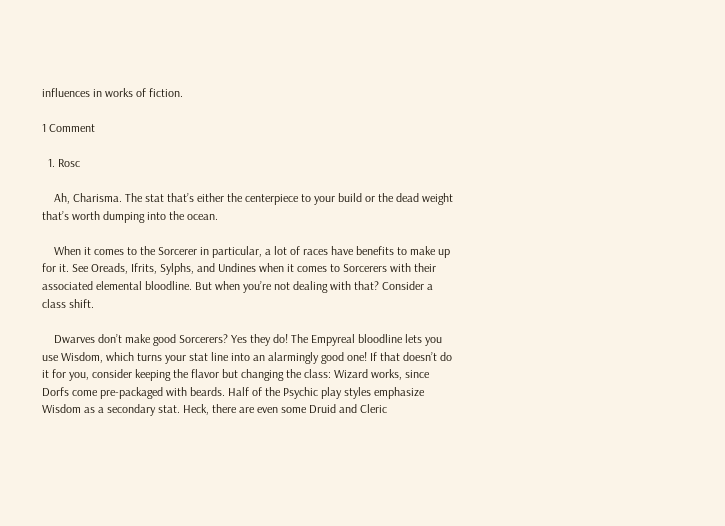influences in works of fiction.

1 Comment

  1. Rosc

    Ah, Charisma. The stat that’s either the centerpiece to your build or the dead weight that’s worth dumping into the ocean.

    When it comes to the Sorcerer in particular, a lot of races have benefits to make up for it. See Oreads, Ifrits, Sylphs, and Undines when it comes to Sorcerers with their associated elemental bloodline. But when you’re not dealing with that? Consider a class shift.

    Dwarves don’t make good Sorcerers? Yes they do! The Empyreal bloodline lets you use Wisdom, which turns your stat line into an alarmingly good one! If that doesn’t do it for you, consider keeping the flavor but changing the class: Wizard works, since Dorfs come pre-packaged with beards. Half of the Psychic play styles emphasize Wisdom as a secondary stat. Heck, there are even some Druid and Cleric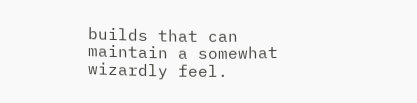builds that can maintain a somewhat wizardly feel.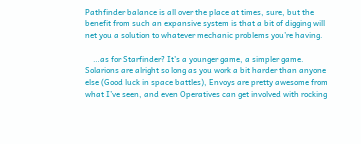Pathfinder balance is all over the place at times, sure, but the benefit from such an expansive system is that a bit of digging will net you a solution to whatever mechanic problems you’re having.

    …as for Starfinder? It’s a younger game, a simpler game. Solarions are alright so long as you work a bit harder than anyone else (Good luck in space battles), Envoys are pretty awesome from what I’ve seen, and even Operatives can get involved with rocking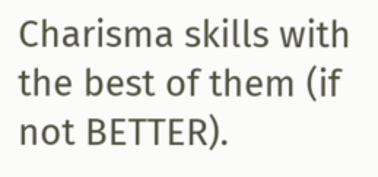Charisma skills with the best of them (if not BETTER).